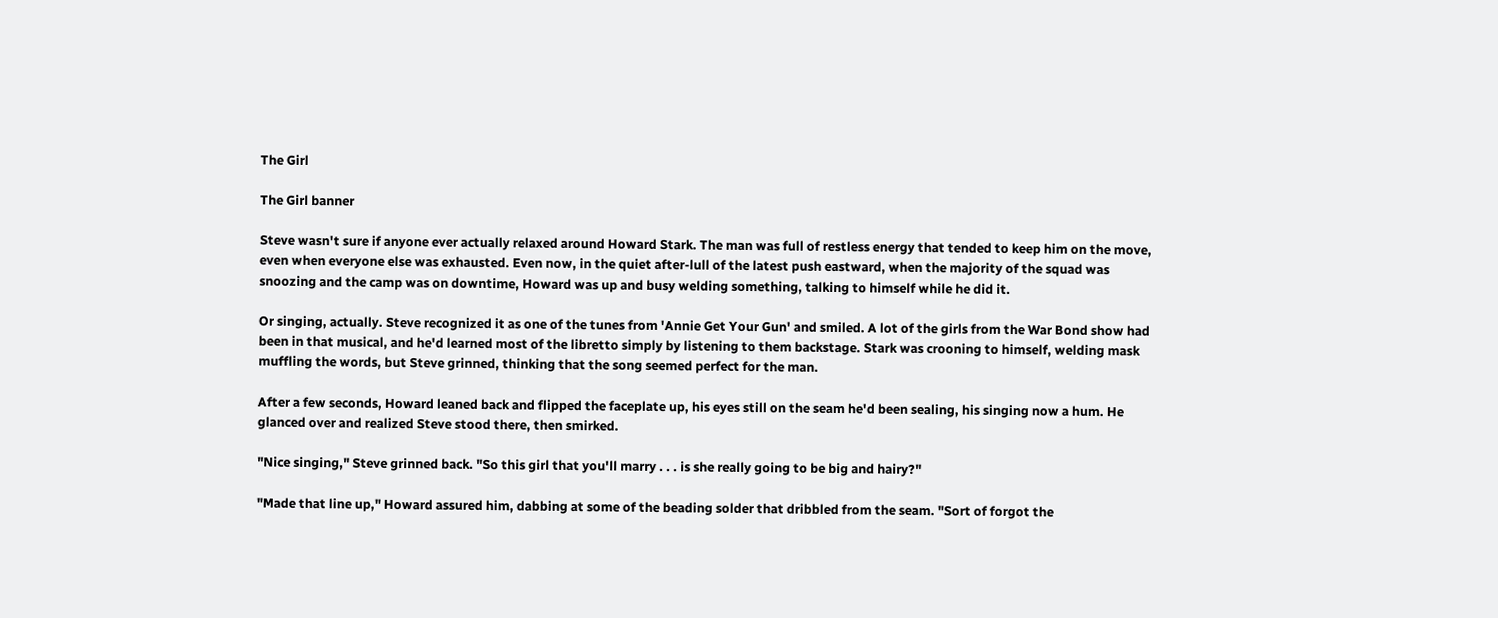The Girl

The Girl banner

Steve wasn't sure if anyone ever actually relaxed around Howard Stark. The man was full of restless energy that tended to keep him on the move, even when everyone else was exhausted. Even now, in the quiet after-lull of the latest push eastward, when the majority of the squad was snoozing and the camp was on downtime, Howard was up and busy welding something, talking to himself while he did it.

Or singing, actually. Steve recognized it as one of the tunes from 'Annie Get Your Gun' and smiled. A lot of the girls from the War Bond show had been in that musical, and he'd learned most of the libretto simply by listening to them backstage. Stark was crooning to himself, welding mask muffling the words, but Steve grinned, thinking that the song seemed perfect for the man.

After a few seconds, Howard leaned back and flipped the faceplate up, his eyes still on the seam he'd been sealing, his singing now a hum. He glanced over and realized Steve stood there, then smirked.

"Nice singing," Steve grinned back. "So this girl that you'll marry . . . is she really going to be big and hairy?"

"Made that line up," Howard assured him, dabbing at some of the beading solder that dribbled from the seam. "Sort of forgot the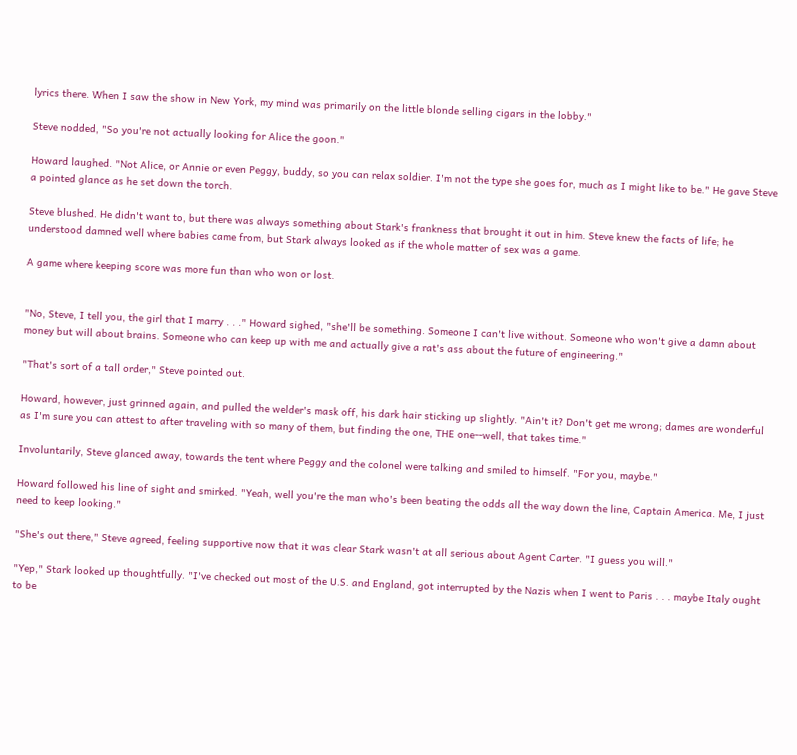lyrics there. When I saw the show in New York, my mind was primarily on the little blonde selling cigars in the lobby."

Steve nodded, "So you're not actually looking for Alice the goon."

Howard laughed. "Not Alice, or Annie or even Peggy, buddy, so you can relax soldier. I'm not the type she goes for, much as I might like to be." He gave Steve a pointed glance as he set down the torch.

Steve blushed. He didn't want to, but there was always something about Stark's frankness that brought it out in him. Steve knew the facts of life; he understood damned well where babies came from, but Stark always looked as if the whole matter of sex was a game.

A game where keeping score was more fun than who won or lost.


"No, Steve, I tell you, the girl that I marry . . ." Howard sighed, "she'll be something. Someone I can't live without. Someone who won't give a damn about money but will about brains. Someone who can keep up with me and actually give a rat's ass about the future of engineering."

"That's sort of a tall order," Steve pointed out.

Howard, however, just grinned again, and pulled the welder's mask off, his dark hair sticking up slightly. "Ain't it? Don't get me wrong; dames are wonderful as I'm sure you can attest to after traveling with so many of them, but finding the one, THE one--well, that takes time."

Involuntarily, Steve glanced away, towards the tent where Peggy and the colonel were talking and smiled to himself. "For you, maybe."

Howard followed his line of sight and smirked. "Yeah, well you're the man who's been beating the odds all the way down the line, Captain America. Me, I just need to keep looking."

"She's out there," Steve agreed, feeling supportive now that it was clear Stark wasn't at all serious about Agent Carter. "I guess you will."

"Yep," Stark looked up thoughtfully. "I've checked out most of the U.S. and England, got interrupted by the Nazis when I went to Paris . . . maybe Italy ought to be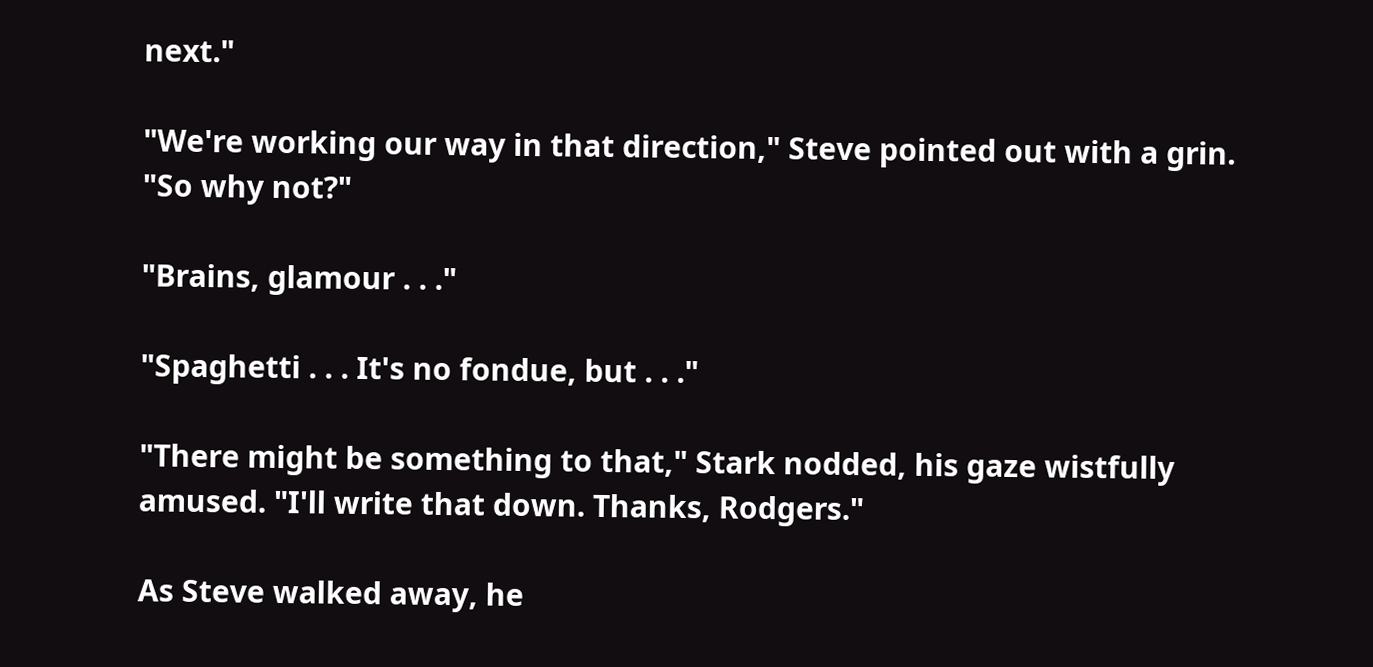next."

"We're working our way in that direction," Steve pointed out with a grin. "So why not?"

"Brains, glamour . . ."

"Spaghetti . . . It's no fondue, but . . ."

"There might be something to that," Stark nodded, his gaze wistfully amused. "I'll write that down. Thanks, Rodgers."

As Steve walked away, he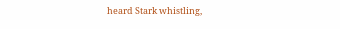heard Stark whistling,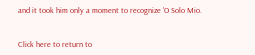and it took him only a moment to recognize 'O Solo Mio.


Click here to return to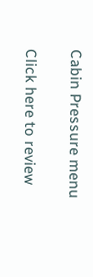Cabin Pressure menu

Click here to review